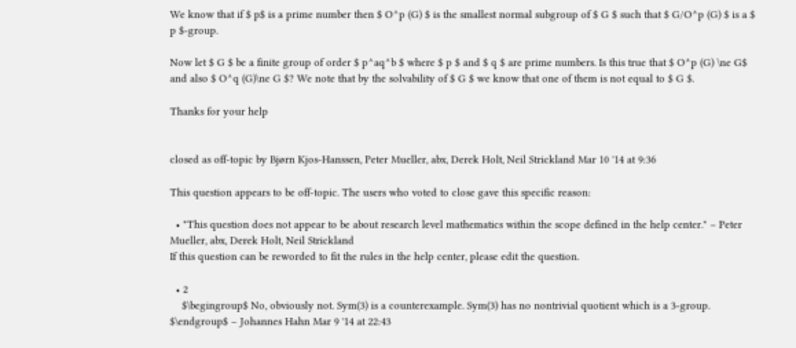We know that if $ p$ is a prime number then $ O^p (G) $ is the smallest normal subgroup of $ G $ such that $ G/O^p (G) $ is a $ p $-group.

Now let $ G $ be a finite group of order $ p^aq^b $ where $ p $ and $ q $ are prime numbers. Is this true that $ O^p (G) \ne G$ and also $ O^q (G)\ne G $? We note that by the solvability of $ G $ we know that one of them is not equal to $ G $.

Thanks for your help


closed as off-topic by Bjørn Kjos-Hanssen, Peter Mueller, abx, Derek Holt, Neil Strickland Mar 10 '14 at 9:36

This question appears to be off-topic. The users who voted to close gave this specific reason:

  • "This question does not appear to be about research level mathematics within the scope defined in the help center." – Peter Mueller, abx, Derek Holt, Neil Strickland
If this question can be reworded to fit the rules in the help center, please edit the question.

  • 2
    $\begingroup$ No, obviously not. Sym(3) is a counterexample. Sym(3) has no nontrivial quotient which is a 3-group. $\endgroup$ – Johannes Hahn Mar 9 '14 at 22:43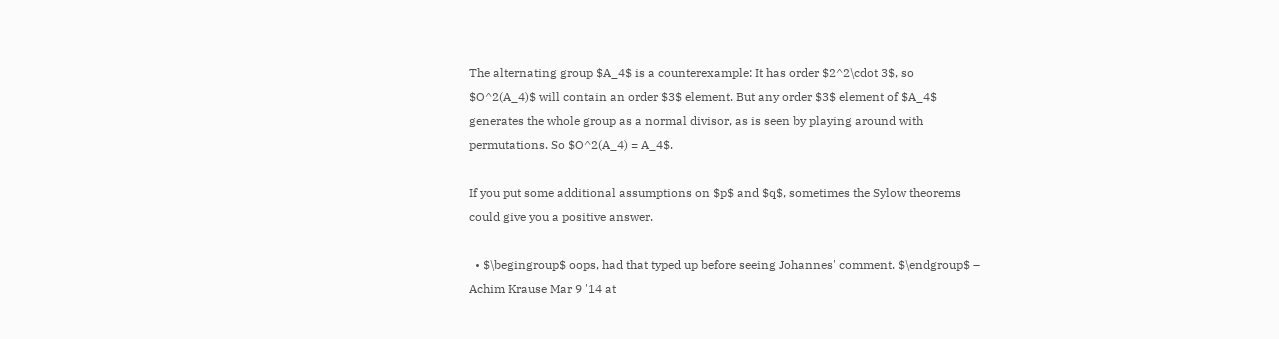The alternating group $A_4$ is a counterexample: It has order $2^2\cdot 3$, so $O^2(A_4)$ will contain an order $3$ element. But any order $3$ element of $A_4$ generates the whole group as a normal divisor, as is seen by playing around with permutations. So $O^2(A_4) = A_4$.

If you put some additional assumptions on $p$ and $q$, sometimes the Sylow theorems could give you a positive answer.

  • $\begingroup$ oops, had that typed up before seeing Johannes' comment. $\endgroup$ – Achim Krause Mar 9 '14 at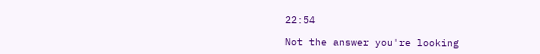22:54

Not the answer you're looking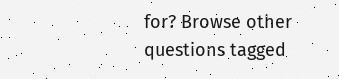for? Browse other questions tagged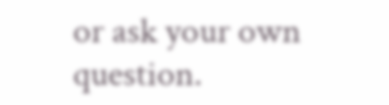or ask your own question.